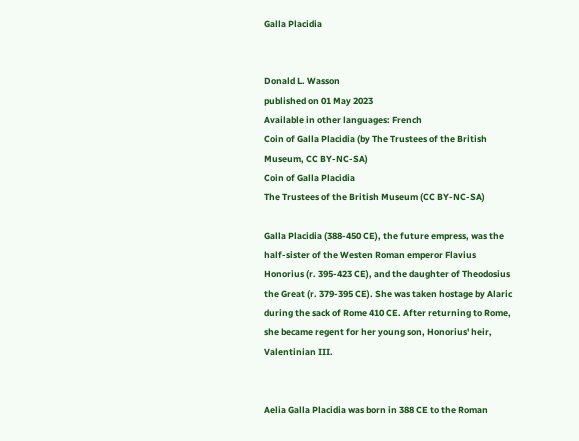Galla Placidia


Donald L. Wasson
published on 01 May 2023
Available in other languages: French
Coin of Galla Placidia (by The Trustees of the British Museum, CC BY-NC-SA)
Coin of Galla Placidia
The Trustees of the British Museum (CC BY-NC-SA)

Galla Placidia (388-450 CE), the future empress, was the half-sister of the Westen Roman emperor Flavius Honorius (r. 395-423 CE), and the daughter of Theodosius the Great (r. 379-395 CE). She was taken hostage by Alaric during the sack of Rome 410 CE. After returning to Rome, she became regent for her young son, Honorius' heir, Valentinian III.


Aelia Galla Placidia was born in 388 CE to the Roman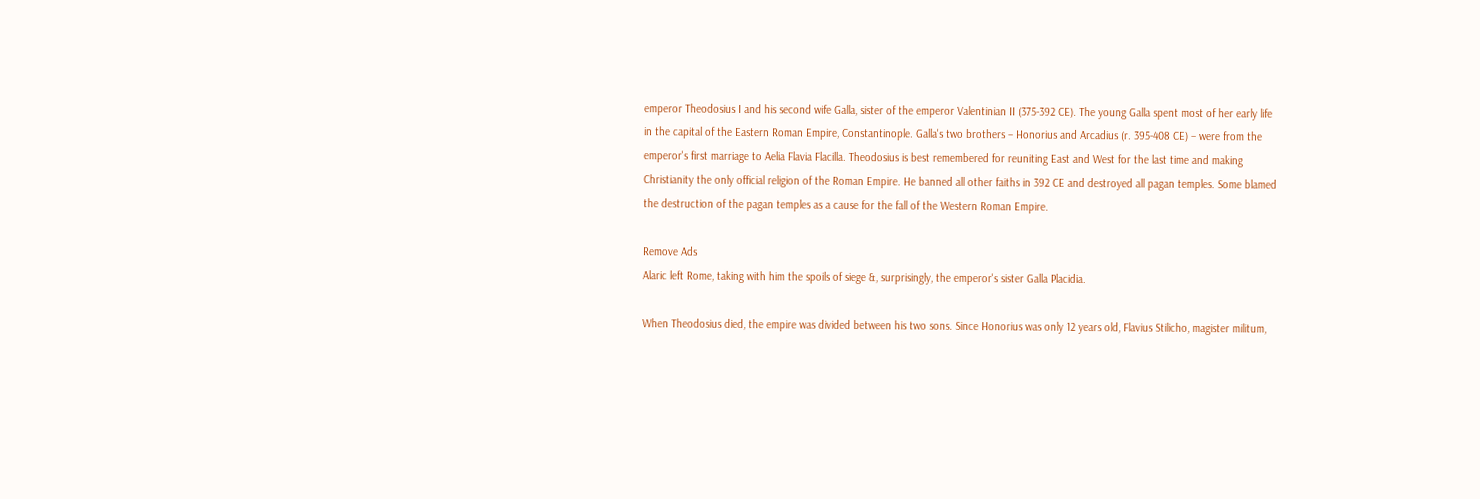emperor Theodosius I and his second wife Galla, sister of the emperor Valentinian II (375-392 CE). The young Galla spent most of her early life in the capital of the Eastern Roman Empire, Constantinople. Galla's two brothers – Honorius and Arcadius (r. 395-408 CE) – were from the emperor's first marriage to Aelia Flavia Flacilla. Theodosius is best remembered for reuniting East and West for the last time and making Christianity the only official religion of the Roman Empire. He banned all other faiths in 392 CE and destroyed all pagan temples. Some blamed the destruction of the pagan temples as a cause for the fall of the Western Roman Empire.

Remove Ads
Alaric left Rome, taking with him the spoils of siege &, surprisingly, the emperor's sister Galla Placidia.

When Theodosius died, the empire was divided between his two sons. Since Honorius was only 12 years old, Flavius Stilicho, magister militum,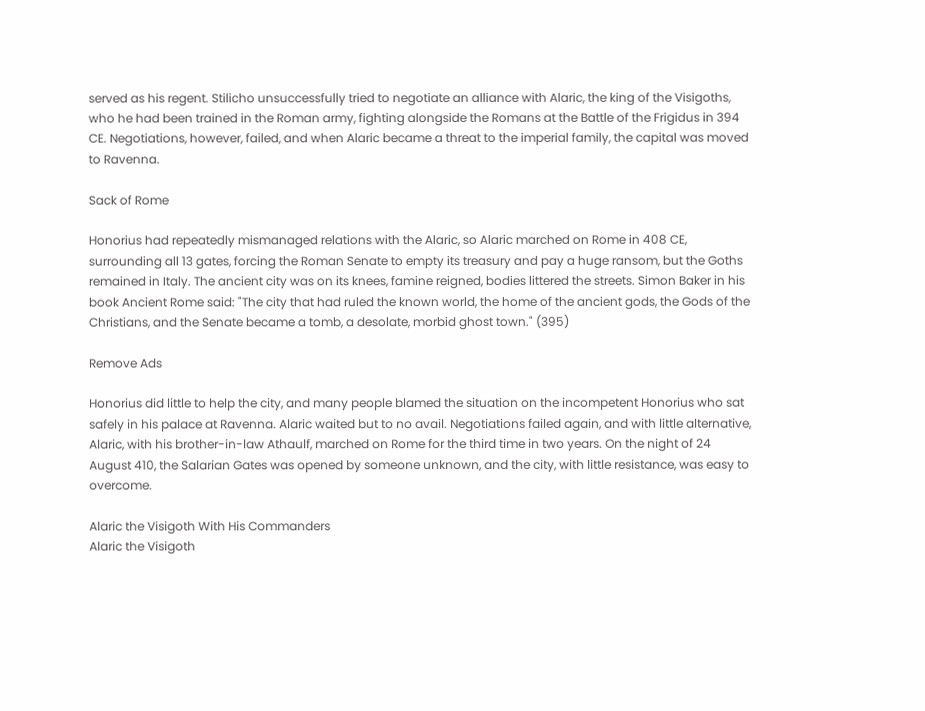served as his regent. Stilicho unsuccessfully tried to negotiate an alliance with Alaric, the king of the Visigoths, who he had been trained in the Roman army, fighting alongside the Romans at the Battle of the Frigidus in 394 CE. Negotiations, however, failed, and when Alaric became a threat to the imperial family, the capital was moved to Ravenna.

Sack of Rome

Honorius had repeatedly mismanaged relations with the Alaric, so Alaric marched on Rome in 408 CE, surrounding all 13 gates, forcing the Roman Senate to empty its treasury and pay a huge ransom, but the Goths remained in Italy. The ancient city was on its knees, famine reigned, bodies littered the streets. Simon Baker in his book Ancient Rome said: "The city that had ruled the known world, the home of the ancient gods, the Gods of the Christians, and the Senate became a tomb, a desolate, morbid ghost town." (395)

Remove Ads

Honorius did little to help the city, and many people blamed the situation on the incompetent Honorius who sat safely in his palace at Ravenna. Alaric waited but to no avail. Negotiations failed again, and with little alternative, Alaric, with his brother-in-law Athaulf, marched on Rome for the third time in two years. On the night of 24 August 410, the Salarian Gates was opened by someone unknown, and the city, with little resistance, was easy to overcome.

Alaric the Visigoth With His Commanders
Alaric the Visigoth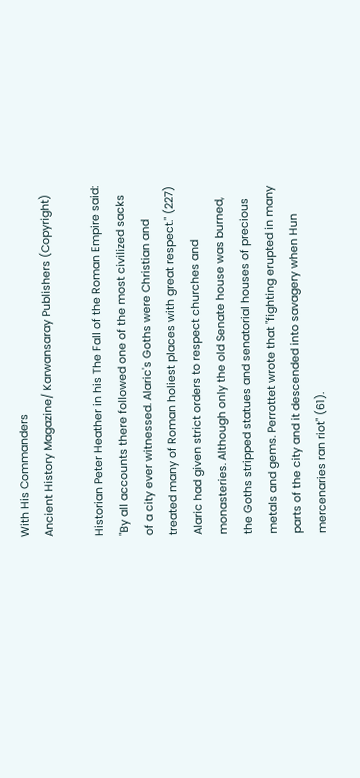With His Commanders
Ancient History Magazine/ Karwansaray Publishers (Copyright)

Historian Peter Heather in his The Fall of the Roman Empire said: "By all accounts there followed one of the most civilized sacks of a city ever witnessed. Alaric's Goths were Christian and treated many of Roman holiest places with great respect." (227) Alaric had given strict orders to respect churches and monasteries. Although only the old Senate house was burned, the Goths stripped statues and senatorial houses of precious metals and gems. Perrottet wrote that "fighting erupted in many parts of the city and it descended into savagery when Hun mercenaries ran riot" (61).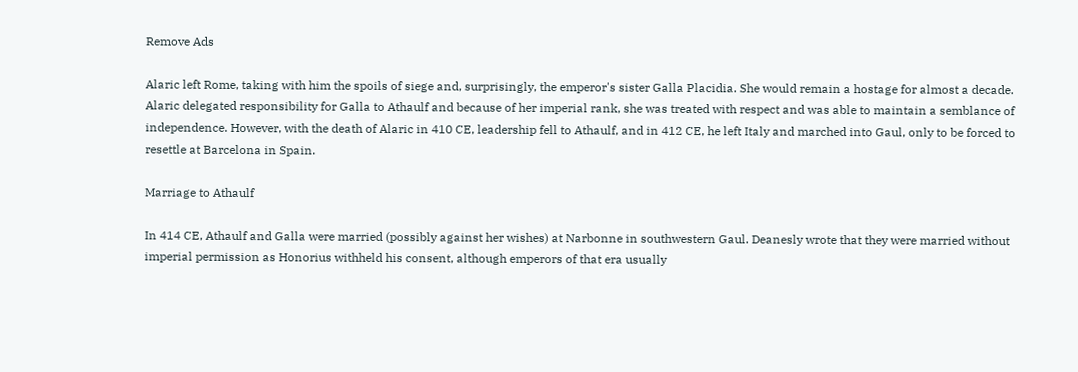Remove Ads

Alaric left Rome, taking with him the spoils of siege and, surprisingly, the emperor's sister Galla Placidia. She would remain a hostage for almost a decade. Alaric delegated responsibility for Galla to Athaulf and because of her imperial rank, she was treated with respect and was able to maintain a semblance of independence. However, with the death of Alaric in 410 CE, leadership fell to Athaulf, and in 412 CE, he left Italy and marched into Gaul, only to be forced to resettle at Barcelona in Spain.

Marriage to Athaulf

In 414 CE, Athaulf and Galla were married (possibly against her wishes) at Narbonne in southwestern Gaul. Deanesly wrote that they were married without imperial permission as Honorius withheld his consent, although emperors of that era usually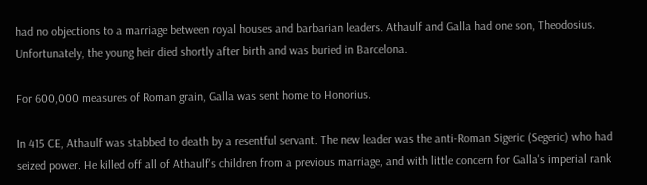had no objections to a marriage between royal houses and barbarian leaders. Athaulf and Galla had one son, Theodosius. Unfortunately, the young heir died shortly after birth and was buried in Barcelona.

For 600,000 measures of Roman grain, Galla was sent home to Honorius.

In 415 CE, Athaulf was stabbed to death by a resentful servant. The new leader was the anti-Roman Sigeric (Segeric) who had seized power. He killed off all of Athaulf's children from a previous marriage, and with little concern for Galla's imperial rank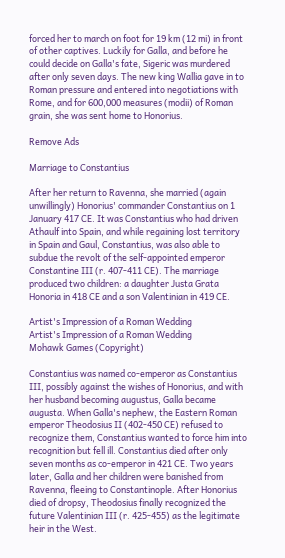forced her to march on foot for 19 km (12 mi) in front of other captives. Luckily for Galla, and before he could decide on Galla's fate, Sigeric was murdered after only seven days. The new king Wallia gave in to Roman pressure and entered into negotiations with Rome, and for 600,000 measures (modii) of Roman grain, she was sent home to Honorius.

Remove Ads

Marriage to Constantius

After her return to Ravenna, she married (again unwillingly) Honorius' commander Constantius on 1 January 417 CE. It was Constantius who had driven Athaulf into Spain, and while regaining lost territory in Spain and Gaul, Constantius, was also able to subdue the revolt of the self-appointed emperor Constantine III (r. 407-411 CE). The marriage produced two children: a daughter Justa Grata Honoria in 418 CE and a son Valentinian in 419 CE.

Artist's Impression of a Roman Wedding
Artist's Impression of a Roman Wedding
Mohawk Games (Copyright)

Constantius was named co-emperor as Constantius III, possibly against the wishes of Honorius, and with her husband becoming augustus, Galla became augusta. When Galla's nephew, the Eastern Roman emperor Theodosius II (402-450 CE) refused to recognize them, Constantius wanted to force him into recognition but fell ill. Constantius died after only seven months as co-emperor in 421 CE. Two years later, Galla and her children were banished from Ravenna, fleeing to Constantinople. After Honorius died of dropsy, Theodosius finally recognized the future Valentinian III (r. 425-455) as the legitimate heir in the West.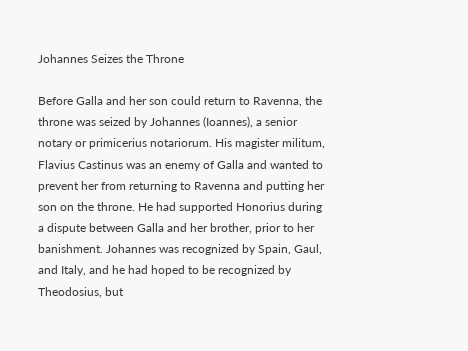Johannes Seizes the Throne

Before Galla and her son could return to Ravenna, the throne was seized by Johannes (Ioannes), a senior notary or primicerius notariorum. His magister militum, Flavius Castinus was an enemy of Galla and wanted to prevent her from returning to Ravenna and putting her son on the throne. He had supported Honorius during a dispute between Galla and her brother, prior to her banishment. Johannes was recognized by Spain, Gaul, and Italy, and he had hoped to be recognized by Theodosius, but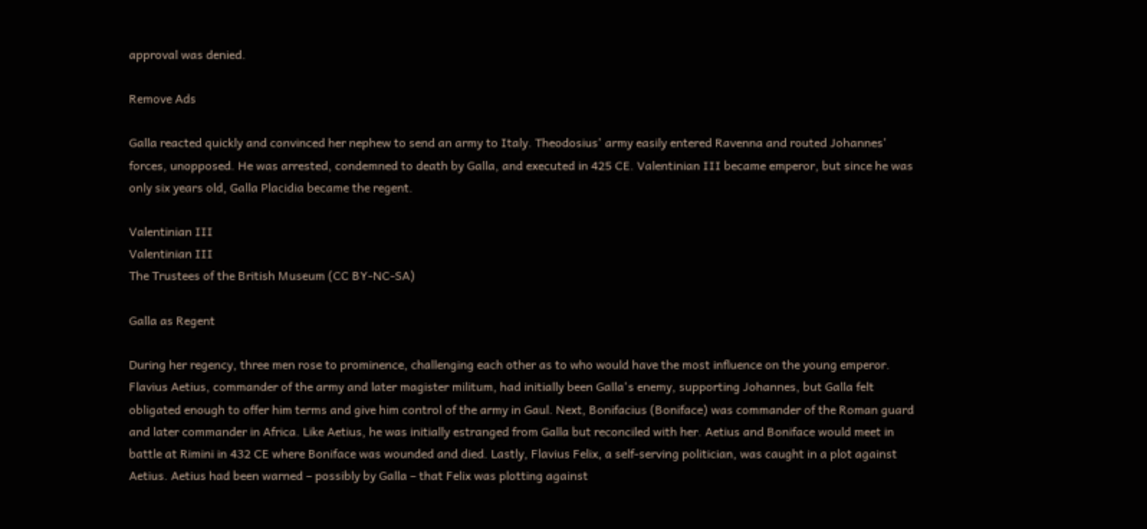approval was denied.

Remove Ads

Galla reacted quickly and convinced her nephew to send an army to Italy. Theodosius' army easily entered Ravenna and routed Johannes' forces, unopposed. He was arrested, condemned to death by Galla, and executed in 425 CE. Valentinian III became emperor, but since he was only six years old, Galla Placidia became the regent.

Valentinian III
Valentinian III
The Trustees of the British Museum (CC BY-NC-SA)

Galla as Regent

During her regency, three men rose to prominence, challenging each other as to who would have the most influence on the young emperor. Flavius Aetius, commander of the army and later magister militum, had initially been Galla's enemy, supporting Johannes, but Galla felt obligated enough to offer him terms and give him control of the army in Gaul. Next, Bonifacius (Boniface) was commander of the Roman guard and later commander in Africa. Like Aetius, he was initially estranged from Galla but reconciled with her. Aetius and Boniface would meet in battle at Rimini in 432 CE where Boniface was wounded and died. Lastly, Flavius Felix, a self-serving politician, was caught in a plot against Aetius. Aetius had been warned – possibly by Galla – that Felix was plotting against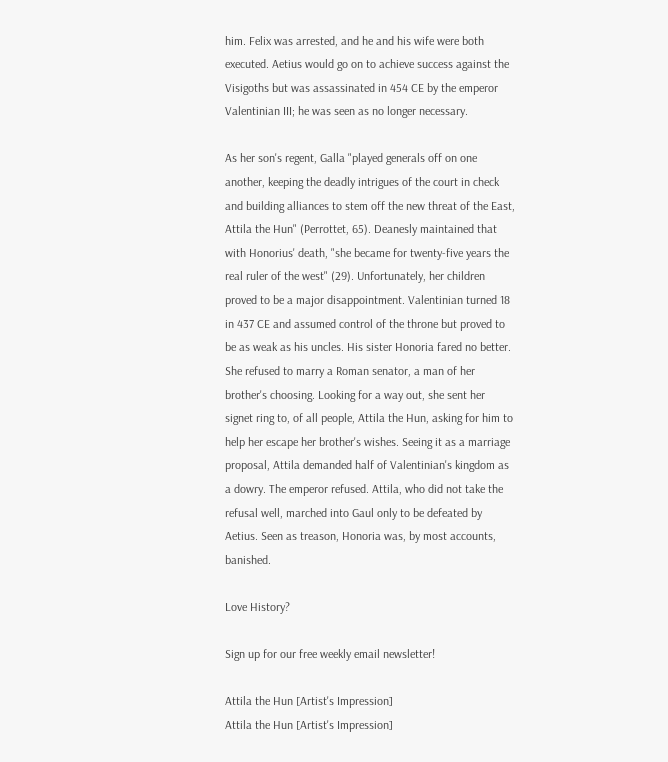him. Felix was arrested, and he and his wife were both executed. Aetius would go on to achieve success against the Visigoths but was assassinated in 454 CE by the emperor Valentinian III; he was seen as no longer necessary.

As her son's regent, Galla "played generals off on one another, keeping the deadly intrigues of the court in check and building alliances to stem off the new threat of the East, Attila the Hun" (Perrottet, 65). Deanesly maintained that with Honorius' death, "she became for twenty-five years the real ruler of the west" (29). Unfortunately, her children proved to be a major disappointment. Valentinian turned 18 in 437 CE and assumed control of the throne but proved to be as weak as his uncles. His sister Honoria fared no better. She refused to marry a Roman senator, a man of her brother's choosing. Looking for a way out, she sent her signet ring to, of all people, Attila the Hun, asking for him to help her escape her brother's wishes. Seeing it as a marriage proposal, Attila demanded half of Valentinian's kingdom as a dowry. The emperor refused. Attila, who did not take the refusal well, marched into Gaul only to be defeated by Aetius. Seen as treason, Honoria was, by most accounts, banished.

Love History?

Sign up for our free weekly email newsletter!

Attila the Hun [Artist's Impression]
Attila the Hun [Artist's Impression]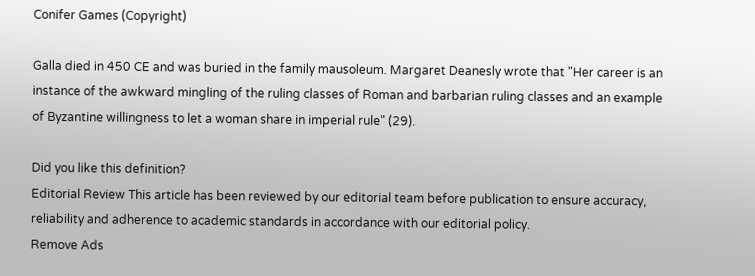Conifer Games (Copyright)

Galla died in 450 CE and was buried in the family mausoleum. Margaret Deanesly wrote that "Her career is an instance of the awkward mingling of the ruling classes of Roman and barbarian ruling classes and an example of Byzantine willingness to let a woman share in imperial rule" (29).

Did you like this definition?
Editorial Review This article has been reviewed by our editorial team before publication to ensure accuracy, reliability and adherence to academic standards in accordance with our editorial policy.
Remove Ads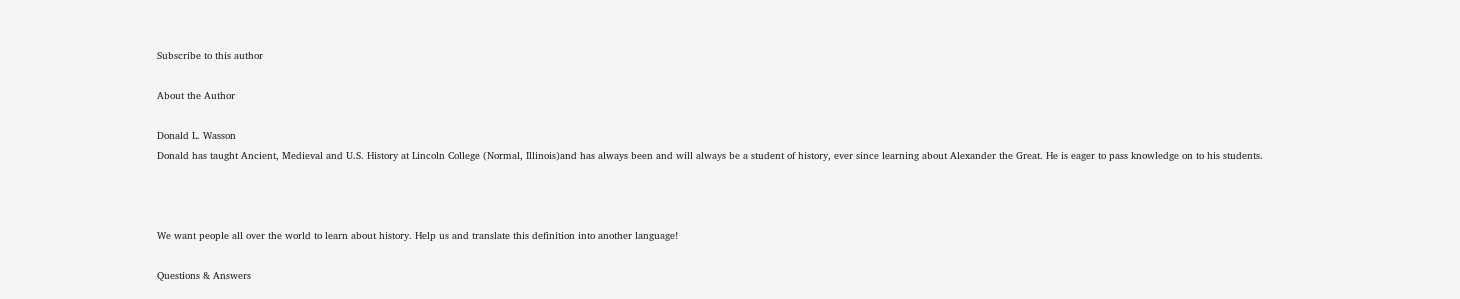Subscribe to this author

About the Author

Donald L. Wasson
Donald has taught Ancient, Medieval and U.S. History at Lincoln College (Normal, Illinois)and has always been and will always be a student of history, ever since learning about Alexander the Great. He is eager to pass knowledge on to his students.



We want people all over the world to learn about history. Help us and translate this definition into another language!

Questions & Answers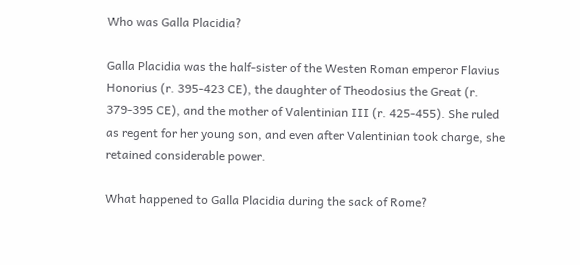Who was Galla Placidia?

Galla Placidia was the half-sister of the Westen Roman emperor Flavius Honorius (r. 395-423 CE), the daughter of Theodosius the Great (r. 379-395 CE), and the mother of Valentinian III (r. 425-455). She ruled as regent for her young son, and even after Valentinian took charge, she retained considerable power.

What happened to Galla Placidia during the sack of Rome?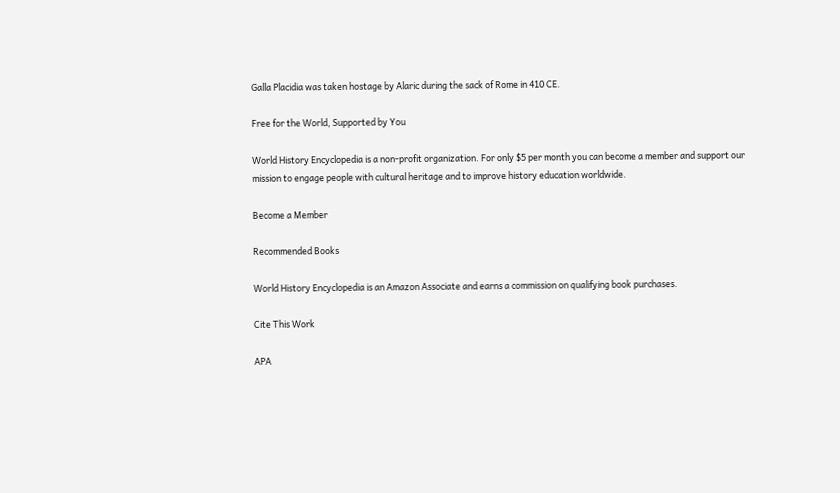Galla Placidia was taken hostage by Alaric during the sack of Rome in 410 CE.

Free for the World, Supported by You

World History Encyclopedia is a non-profit organization. For only $5 per month you can become a member and support our mission to engage people with cultural heritage and to improve history education worldwide.

Become a Member

Recommended Books

World History Encyclopedia is an Amazon Associate and earns a commission on qualifying book purchases.

Cite This Work

APA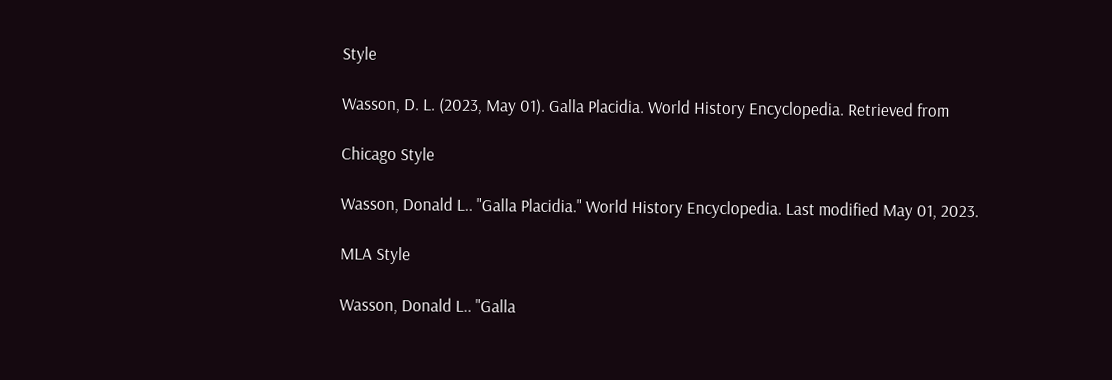Style

Wasson, D. L. (2023, May 01). Galla Placidia. World History Encyclopedia. Retrieved from

Chicago Style

Wasson, Donald L.. "Galla Placidia." World History Encyclopedia. Last modified May 01, 2023.

MLA Style

Wasson, Donald L.. "Galla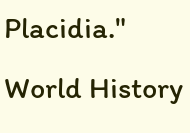Placidia." World History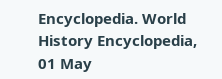Encyclopedia. World History Encyclopedia, 01 May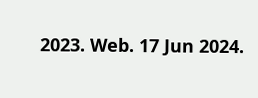2023. Web. 17 Jun 2024.